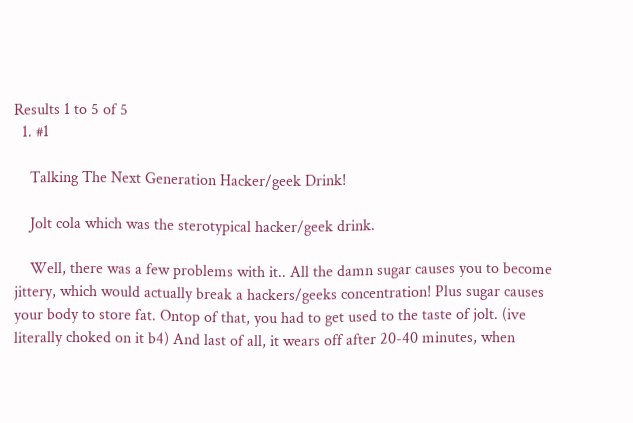Results 1 to 5 of 5
  1. #1

    Talking The Next Generation Hacker/geek Drink!

    Jolt cola which was the sterotypical hacker/geek drink.

    Well, there was a few problems with it.. All the damn sugar causes you to become jittery, which would actually break a hackers/geeks concentration! Plus sugar causes your body to store fat. Ontop of that, you had to get used to the taste of jolt. (ive literally choked on it b4) And last of all, it wears off after 20-40 minutes, when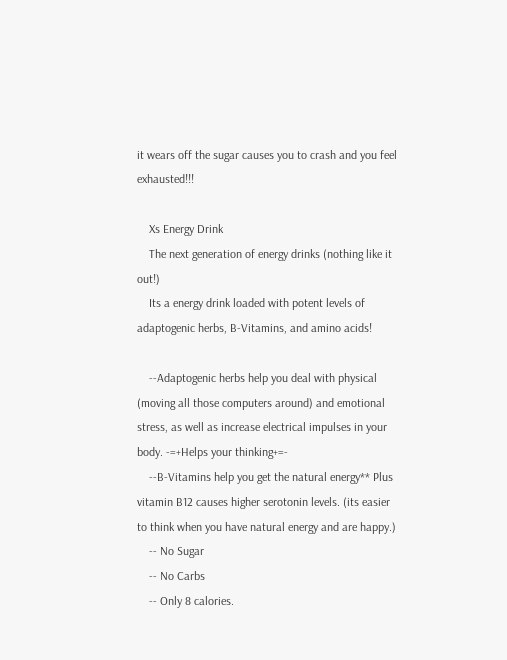it wears off the sugar causes you to crash and you feel exhausted!!!

    Xs Energy Drink
    The next generation of energy drinks (nothing like it out!)
    Its a energy drink loaded with potent levels of adaptogenic herbs, B-Vitamins, and amino acids!

    --Adaptogenic herbs help you deal with physical (moving all those computers around) and emotional stress, as well as increase electrical impulses in your body. -=+Helps your thinking+=-
    --B-Vitamins help you get the natural energy** Plus vitamin B12 causes higher serotonin levels. (its easier to think when you have natural energy and are happy.)
    -- No Sugar
    -- No Carbs
    -- Only 8 calories.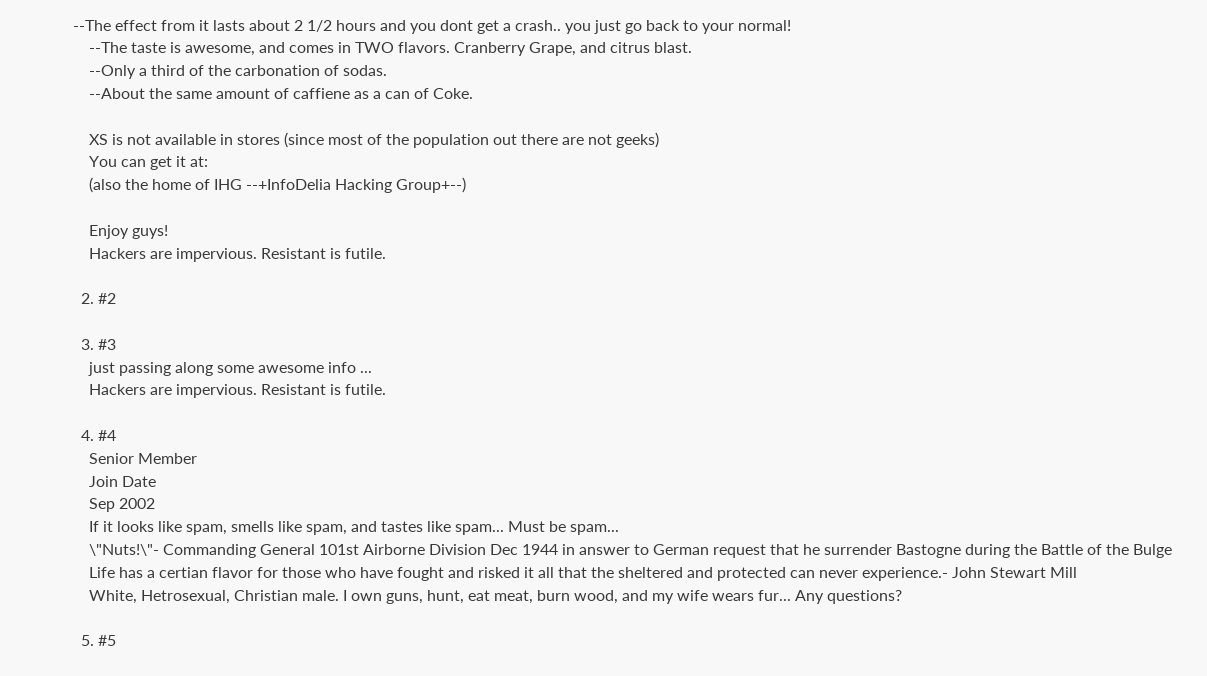--The effect from it lasts about 2 1/2 hours and you dont get a crash.. you just go back to your normal!
    --The taste is awesome, and comes in TWO flavors. Cranberry Grape, and citrus blast.
    --Only a third of the carbonation of sodas.
    --About the same amount of caffiene as a can of Coke.

    XS is not available in stores (since most of the population out there are not geeks)
    You can get it at:
    (also the home of IHG --+InfoDelia Hacking Group+--)

    Enjoy guys!
    Hackers are impervious. Resistant is futile.

  2. #2

  3. #3
    just passing along some awesome info ...
    Hackers are impervious. Resistant is futile.

  4. #4
    Senior Member
    Join Date
    Sep 2002
    If it looks like spam, smells like spam, and tastes like spam... Must be spam...
    \"Nuts!\"- Commanding General 101st Airborne Division Dec 1944 in answer to German request that he surrender Bastogne during the Battle of the Bulge
    Life has a certian flavor for those who have fought and risked it all that the sheltered and protected can never experience.- John Stewart Mill
    White, Hetrosexual, Christian male. I own guns, hunt, eat meat, burn wood, and my wife wears fur... Any questions?

  5. #5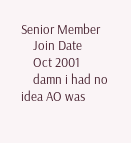Senior Member
    Join Date
    Oct 2001
    damn i had no idea AO was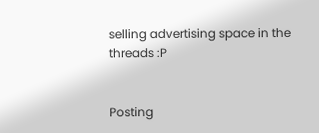selling advertising space in the threads :P


Posting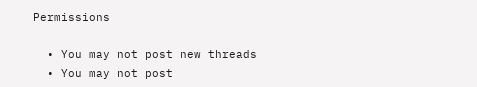Permissions

  • You may not post new threads
  • You may not post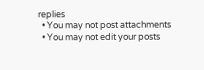replies
  • You may not post attachments
  • You may not edit your posts